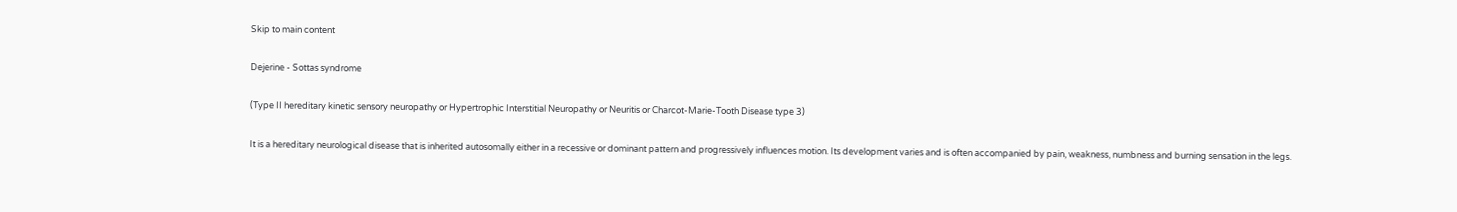Skip to main content

Dejerine - Sottas syndrome

(Type II hereditary kinetic sensory neuropathy or Hypertrophic Interstitial Neuropathy or Neuritis or Charcot-Marie-Tooth Disease type 3)

It is a hereditary neurological disease that is inherited autosomally either in a recessive or dominant pattern and progressively influences motion. Its development varies and is often accompanied by pain, weakness, numbness and burning sensation in the legs.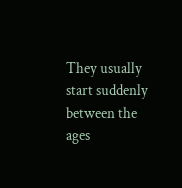They usually start suddenly between the ages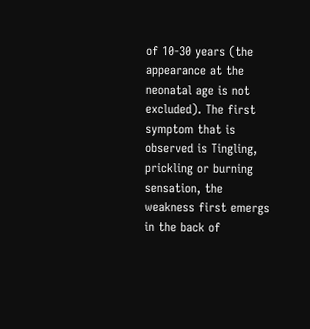of 10-30 years (the appearance at the neonatal age is not excluded). The first symptom that is observed is Tingling, prickling or burning sensation, the weakness first emergs in the back of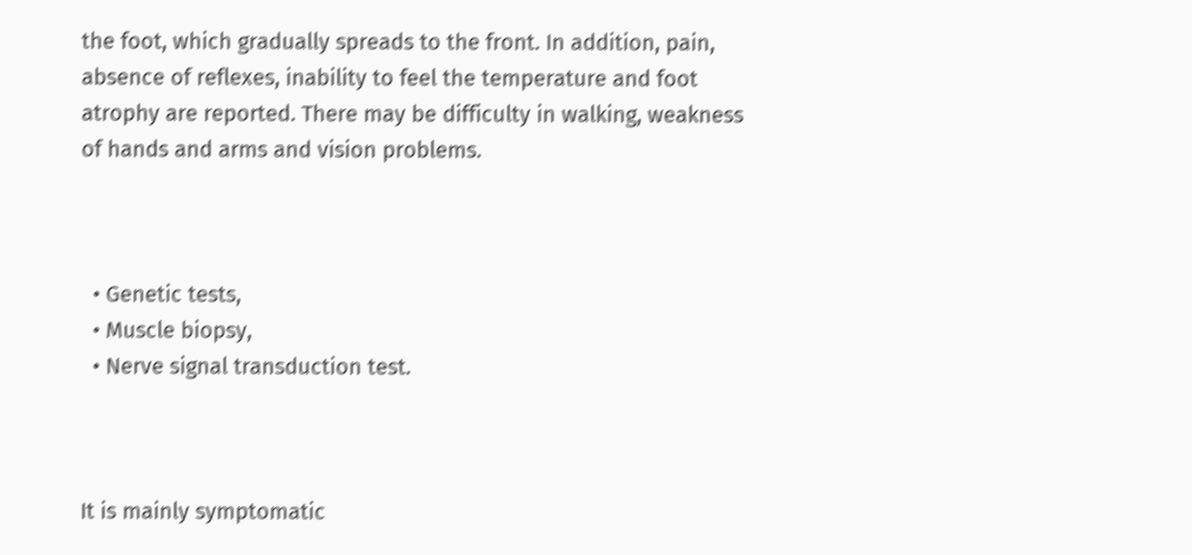the foot, which gradually spreads to the front. In addition, pain, absence of reflexes, inability to feel the temperature and foot atrophy are reported. There may be difficulty in walking, weakness of hands and arms and vision problems.



  • Genetic tests,
  • Muscle biopsy,
  • Nerve signal transduction test.



It is mainly symptomatic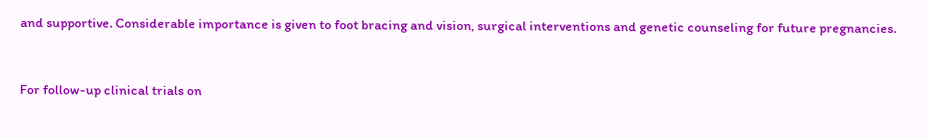and supportive. Considerable importance is given to foot bracing and vision, surgical interventions and genetic counseling for future pregnancies.


For follow-up clinical trials on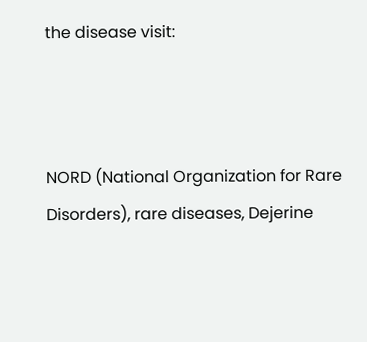the disease visit:



NORD (National Organization for Rare Disorders), rare diseases, Dejerine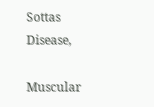Sottas Disease,

Muscular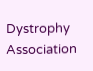Dystrophy Association